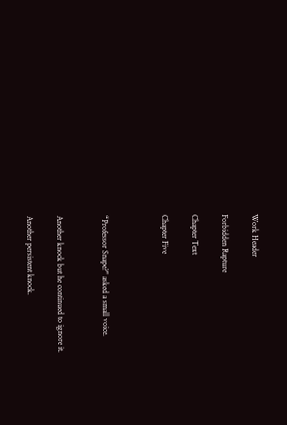Work Header

Forbidden Rapture

Chapter Text

Chapter Five



“Professor Snape?" asked a small voice.


Another knock but he continued to ignore it.

Another persistent knock.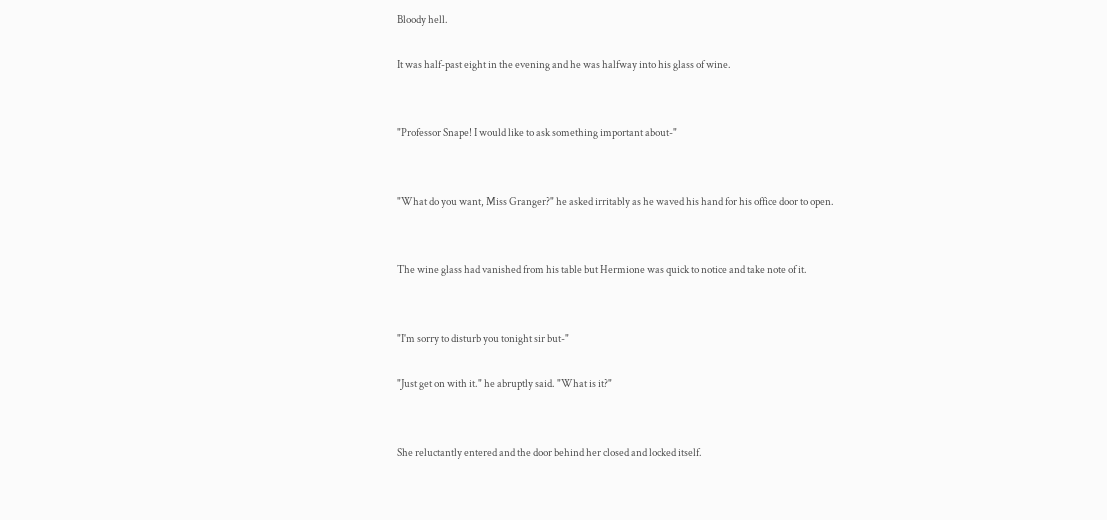Bloody hell.

It was half-past eight in the evening and he was halfway into his glass of wine.


"Professor Snape! I would like to ask something important about-"


"What do you want, Miss Granger?" he asked irritably as he waved his hand for his office door to open.


The wine glass had vanished from his table but Hermione was quick to notice and take note of it.


"I'm sorry to disturb you tonight sir but-"

"Just get on with it." he abruptly said. "What is it?"


She reluctantly entered and the door behind her closed and locked itself.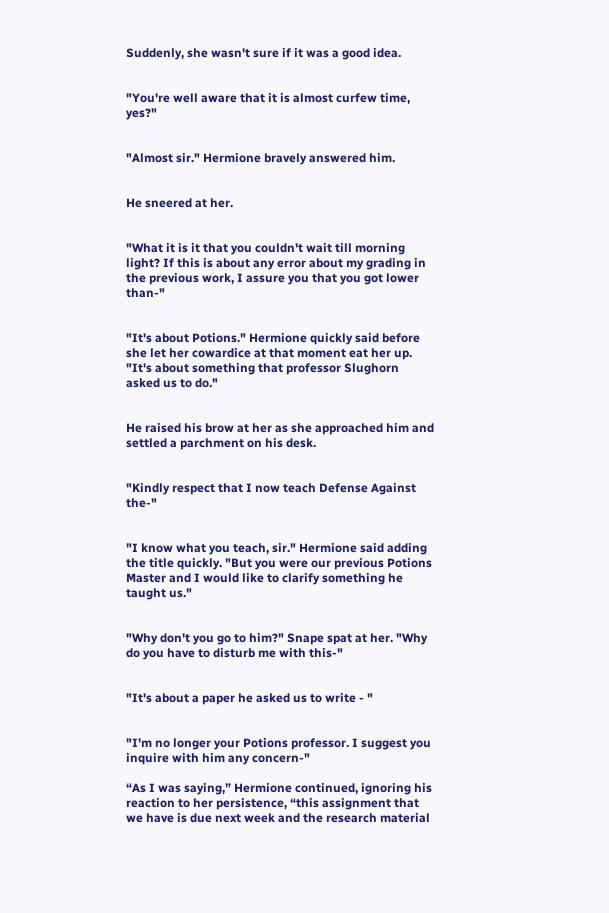Suddenly, she wasn't sure if it was a good idea.


"You're well aware that it is almost curfew time, yes?"


"Almost sir." Hermione bravely answered him.


He sneered at her.


"What it is it that you couldn't wait till morning light? If this is about any error about my grading in the previous work, I assure you that you got lower than-"


"It's about Potions." Hermione quickly said before she let her cowardice at that moment eat her up. "It's about something that professor Slughorn asked us to do."


He raised his brow at her as she approached him and settled a parchment on his desk.


"Kindly respect that I now teach Defense Against the-"


"I know what you teach, sir." Hermione said adding the title quickly. "But you were our previous Potions Master and I would like to clarify something he taught us."


"Why don't you go to him?" Snape spat at her. "Why do you have to disturb me with this-"


"It's about a paper he asked us to write - "


"I'm no longer your Potions professor. I suggest you inquire with him any concern-"

“As I was saying,” Hermione continued, ignoring his reaction to her persistence, “this assignment that we have is due next week and the research material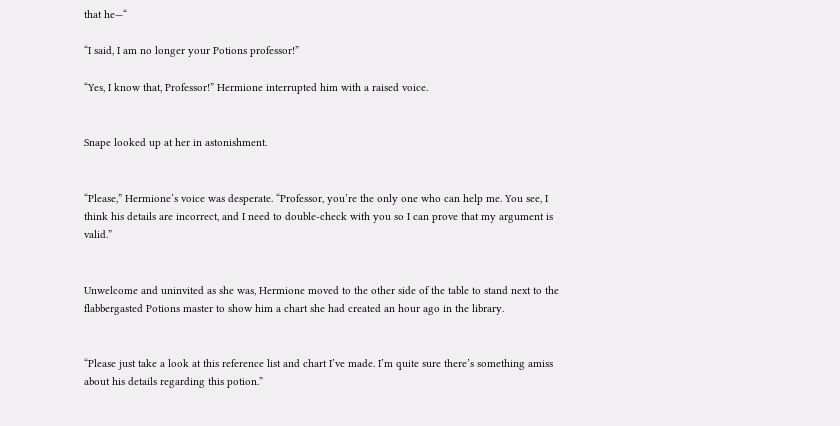that he—“

“I said, I am no longer your Potions professor!”

“Yes, I know that, Professor!” Hermione interrupted him with a raised voice.


Snape looked up at her in astonishment.


“Please,” Hermione’s voice was desperate. “Professor, you’re the only one who can help me. You see, I think his details are incorrect, and I need to double-check with you so I can prove that my argument is valid.”


Unwelcome and uninvited as she was, Hermione moved to the other side of the table to stand next to the flabbergasted Potions master to show him a chart she had created an hour ago in the library.


“Please just take a look at this reference list and chart I’ve made. I’m quite sure there’s something amiss about his details regarding this potion.”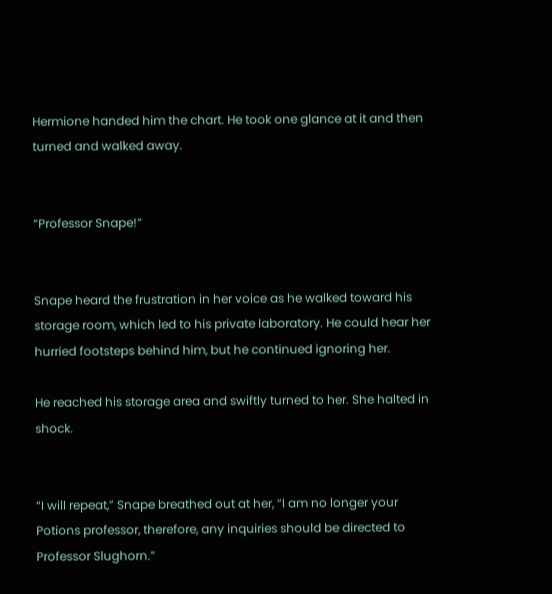Hermione handed him the chart. He took one glance at it and then turned and walked away.


“Professor Snape!”


Snape heard the frustration in her voice as he walked toward his storage room, which led to his private laboratory. He could hear her hurried footsteps behind him, but he continued ignoring her.

He reached his storage area and swiftly turned to her. She halted in shock.


“I will repeat,” Snape breathed out at her, “I am no longer your Potions professor, therefore, any inquiries should be directed to Professor Slughorn.”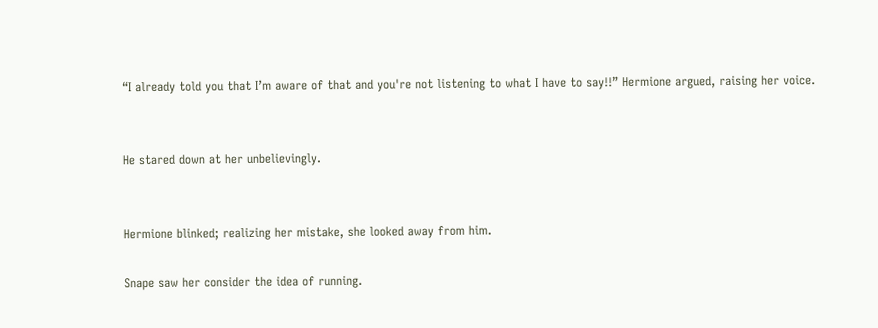“I already told you that I’m aware of that and you're not listening to what I have to say!!” Hermione argued, raising her voice.


He stared down at her unbelievingly.


Hermione blinked; realizing her mistake, she looked away from him.

Snape saw her consider the idea of running.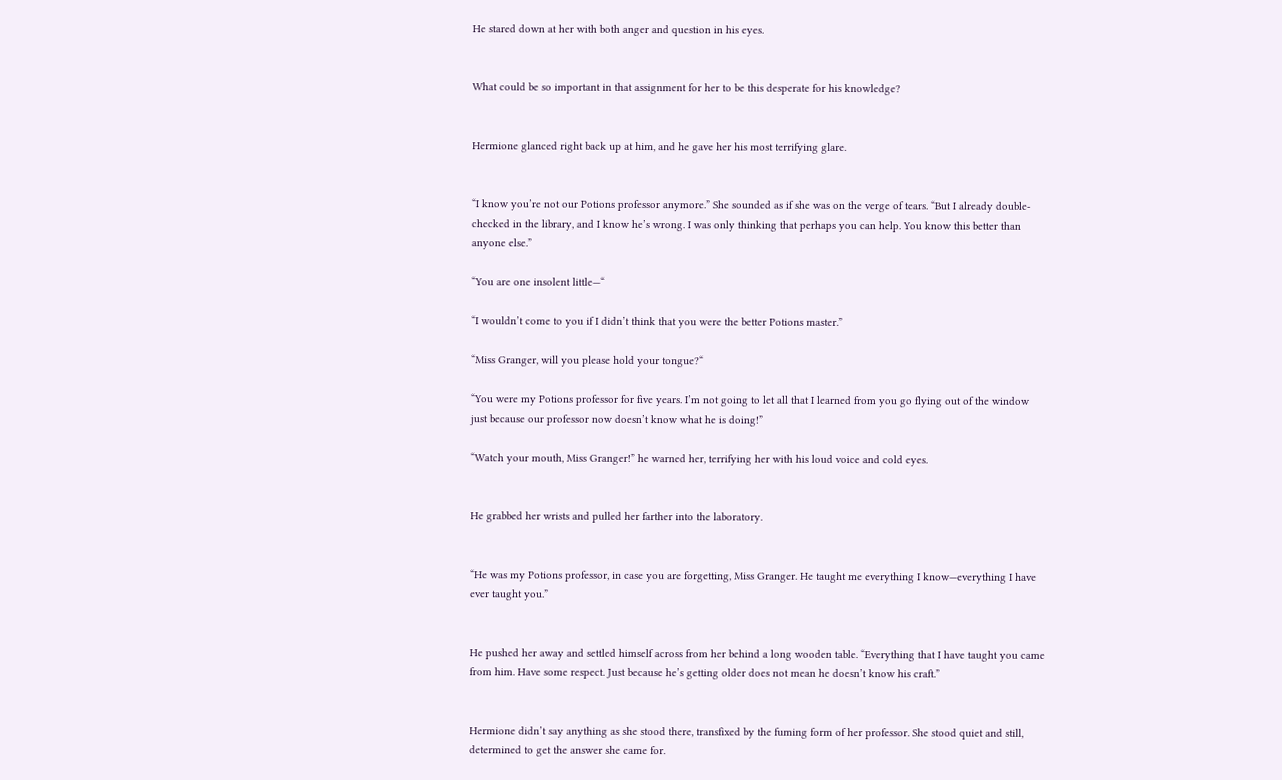He stared down at her with both anger and question in his eyes.


What could be so important in that assignment for her to be this desperate for his knowledge?


Hermione glanced right back up at him, and he gave her his most terrifying glare.


“I know you’re not our Potions professor anymore.” She sounded as if she was on the verge of tears. “But I already double-checked in the library, and I know he’s wrong. I was only thinking that perhaps you can help. You know this better than anyone else.”

“You are one insolent little—“

“I wouldn’t come to you if I didn’t think that you were the better Potions master.”

“Miss Granger, will you please hold your tongue?“

“You were my Potions professor for five years. I’m not going to let all that I learned from you go flying out of the window just because our professor now doesn’t know what he is doing!”

“Watch your mouth, Miss Granger!” he warned her, terrifying her with his loud voice and cold eyes.


He grabbed her wrists and pulled her farther into the laboratory.


“He was my Potions professor, in case you are forgetting, Miss Granger. He taught me everything I know—everything I have ever taught you.”


He pushed her away and settled himself across from her behind a long wooden table. “Everything that I have taught you came from him. Have some respect. Just because he’s getting older does not mean he doesn’t know his craft.”


Hermione didn’t say anything as she stood there, transfixed by the fuming form of her professor. She stood quiet and still, determined to get the answer she came for.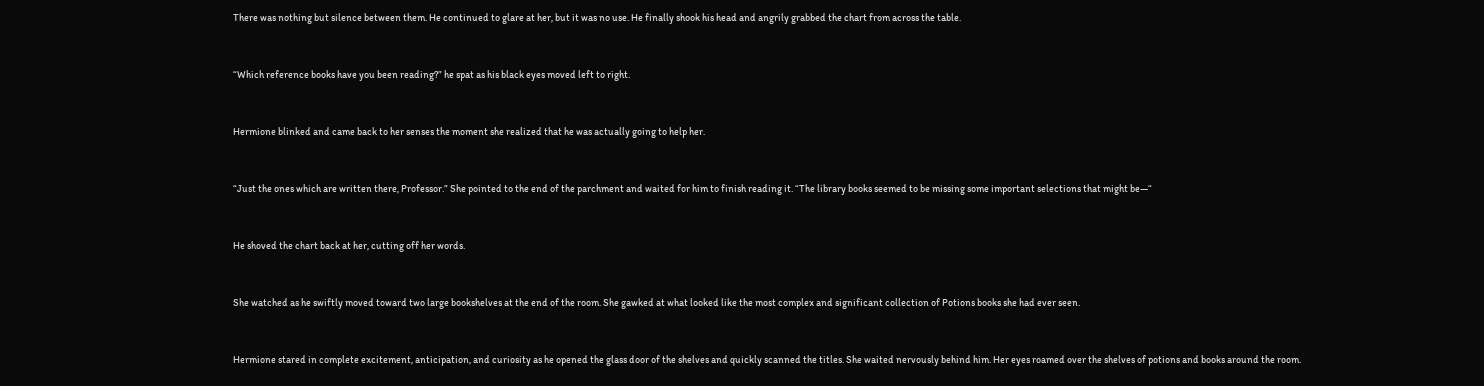There was nothing but silence between them. He continued to glare at her, but it was no use. He finally shook his head and angrily grabbed the chart from across the table.


“Which reference books have you been reading?” he spat as his black eyes moved left to right.


Hermione blinked and came back to her senses the moment she realized that he was actually going to help her.


“Just the ones which are written there, Professor.” She pointed to the end of the parchment and waited for him to finish reading it. “The library books seemed to be missing some important selections that might be—“


He shoved the chart back at her, cutting off her words.


She watched as he swiftly moved toward two large bookshelves at the end of the room. She gawked at what looked like the most complex and significant collection of Potions books she had ever seen.


Hermione stared in complete excitement, anticipation, and curiosity as he opened the glass door of the shelves and quickly scanned the titles. She waited nervously behind him. Her eyes roamed over the shelves of potions and books around the room.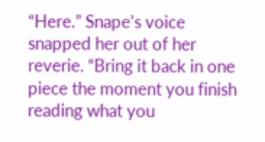“Here.” Snape’s voice snapped her out of her reverie. “Bring it back in one piece the moment you finish reading what you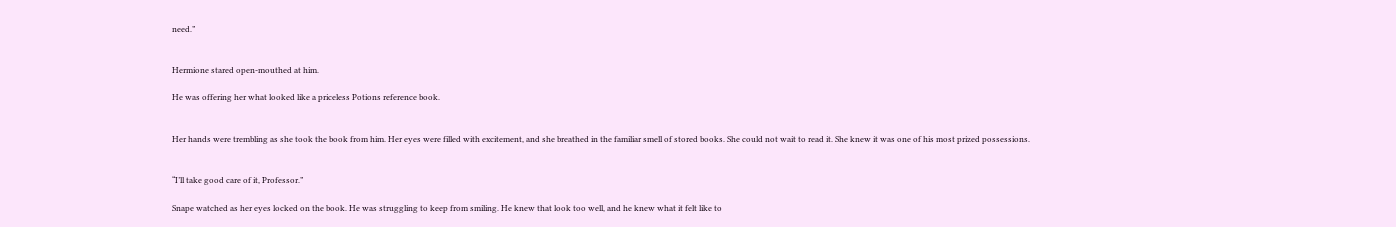need.”


Hermione stared open-mouthed at him.

He was offering her what looked like a priceless Potions reference book.


Her hands were trembling as she took the book from him. Her eyes were filled with excitement, and she breathed in the familiar smell of stored books. She could not wait to read it. She knew it was one of his most prized possessions.


“I’ll take good care of it, Professor.”

Snape watched as her eyes locked on the book. He was struggling to keep from smiling. He knew that look too well, and he knew what it felt like to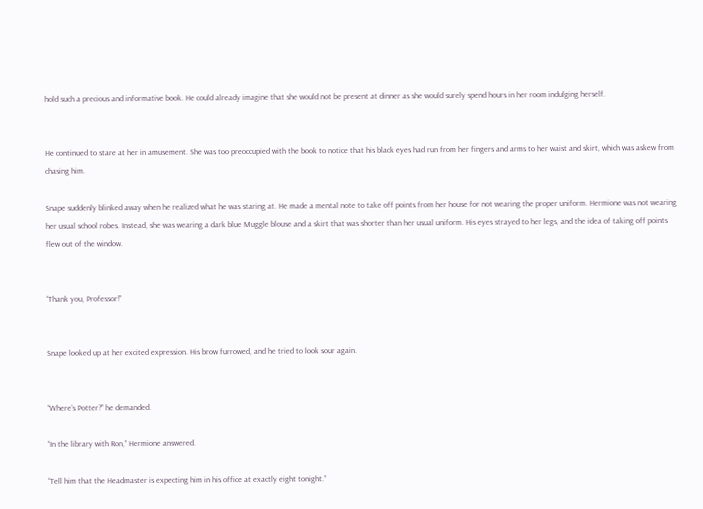hold such a precious and informative book. He could already imagine that she would not be present at dinner as she would surely spend hours in her room indulging herself.


He continued to stare at her in amusement. She was too preoccupied with the book to notice that his black eyes had run from her fingers and arms to her waist and skirt, which was askew from chasing him.

Snape suddenly blinked away when he realized what he was staring at. He made a mental note to take off points from her house for not wearing the proper uniform. Hermione was not wearing her usual school robes. Instead, she was wearing a dark blue Muggle blouse and a skirt that was shorter than her usual uniform. His eyes strayed to her legs, and the idea of taking off points flew out of the window.


“Thank you, Professor!”


Snape looked up at her excited expression. His brow furrowed, and he tried to look sour again.


“Where’s Potter?” he demanded.

“In the library with Ron,” Hermione answered.

“Tell him that the Headmaster is expecting him in his office at exactly eight tonight.”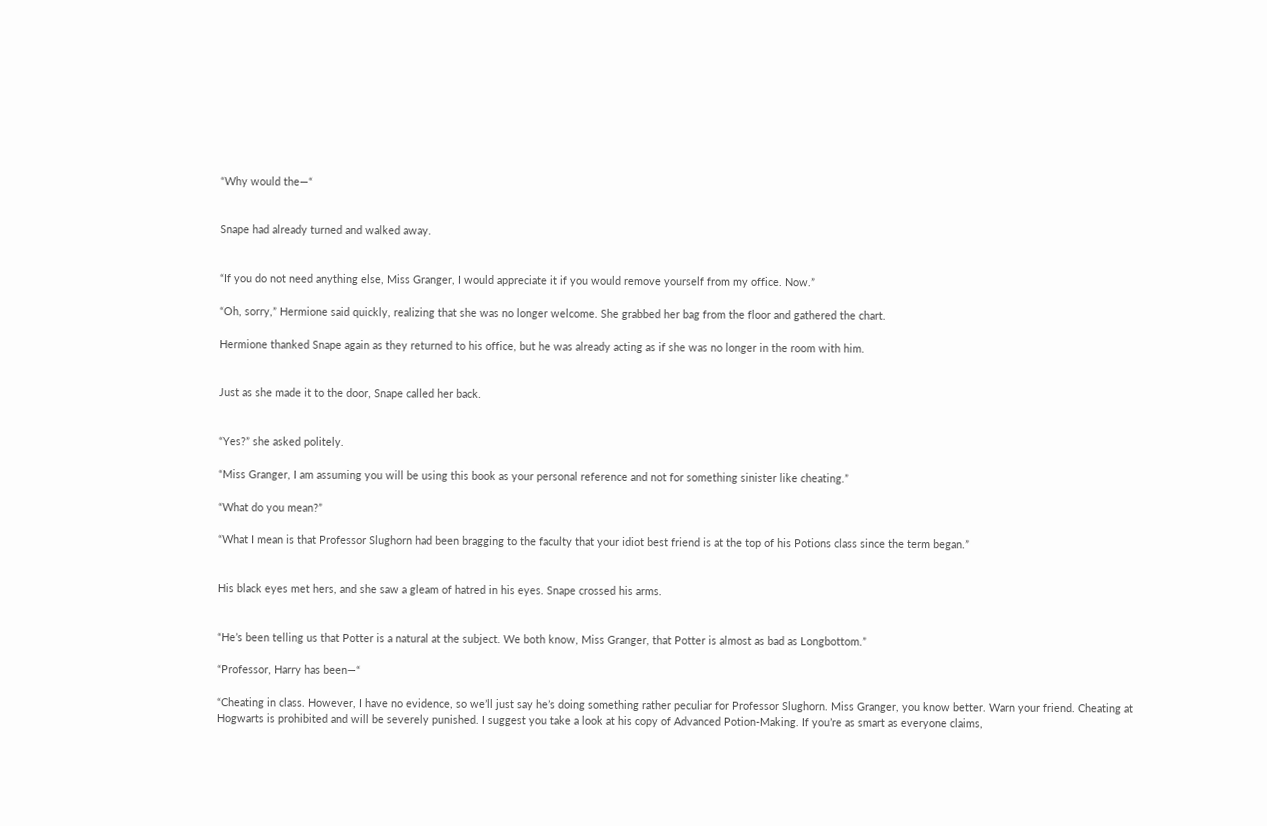“Why would the—“


Snape had already turned and walked away.


“If you do not need anything else, Miss Granger, I would appreciate it if you would remove yourself from my office. Now.”

“Oh, sorry,” Hermione said quickly, realizing that she was no longer welcome. She grabbed her bag from the floor and gathered the chart.

Hermione thanked Snape again as they returned to his office, but he was already acting as if she was no longer in the room with him.


Just as she made it to the door, Snape called her back.


“Yes?” she asked politely.

“Miss Granger, I am assuming you will be using this book as your personal reference and not for something sinister like cheating.”

“What do you mean?”

“What I mean is that Professor Slughorn had been bragging to the faculty that your idiot best friend is at the top of his Potions class since the term began.”


His black eyes met hers, and she saw a gleam of hatred in his eyes. Snape crossed his arms.


“He’s been telling us that Potter is a natural at the subject. We both know, Miss Granger, that Potter is almost as bad as Longbottom.”

“Professor, Harry has been—“

“Cheating in class. However, I have no evidence, so we’ll just say he’s doing something rather peculiar for Professor Slughorn. Miss Granger, you know better. Warn your friend. Cheating at Hogwarts is prohibited and will be severely punished. I suggest you take a look at his copy of Advanced Potion-Making. If you’re as smart as everyone claims,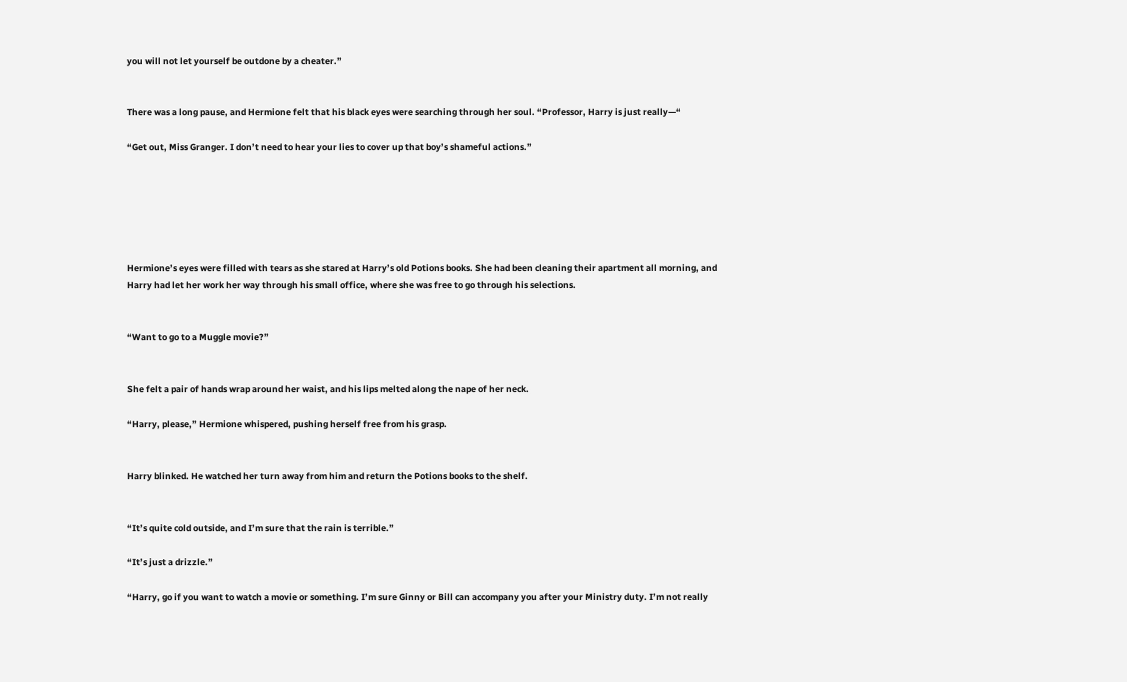you will not let yourself be outdone by a cheater.”


There was a long pause, and Hermione felt that his black eyes were searching through her soul. “Professor, Harry is just really—“

“Get out, Miss Granger. I don’t need to hear your lies to cover up that boy’s shameful actions.”






Hermione’s eyes were filled with tears as she stared at Harry’s old Potions books. She had been cleaning their apartment all morning, and Harry had let her work her way through his small office, where she was free to go through his selections.


“Want to go to a Muggle movie?”


She felt a pair of hands wrap around her waist, and his lips melted along the nape of her neck.

“Harry, please,” Hermione whispered, pushing herself free from his grasp.


Harry blinked. He watched her turn away from him and return the Potions books to the shelf.


“It’s quite cold outside, and I’m sure that the rain is terrible.”

“It’s just a drizzle.”

“Harry, go if you want to watch a movie or something. I’m sure Ginny or Bill can accompany you after your Ministry duty. I’m not really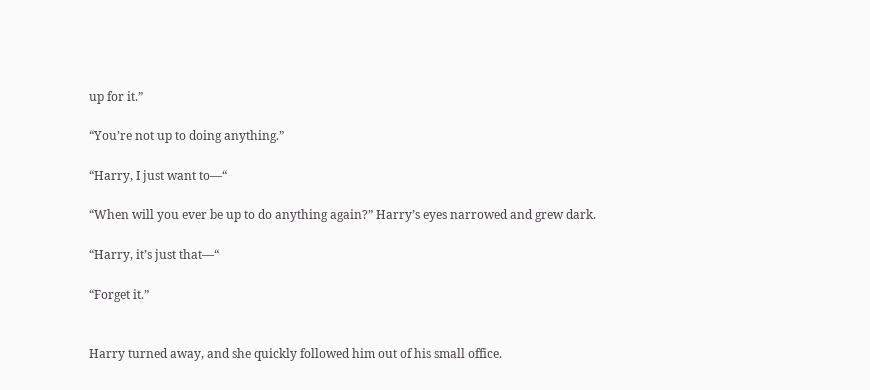up for it.”

“You’re not up to doing anything.”

“Harry, I just want to—“

“When will you ever be up to do anything again?” Harry’s eyes narrowed and grew dark.

“Harry, it’s just that—“

“Forget it.”


Harry turned away, and she quickly followed him out of his small office.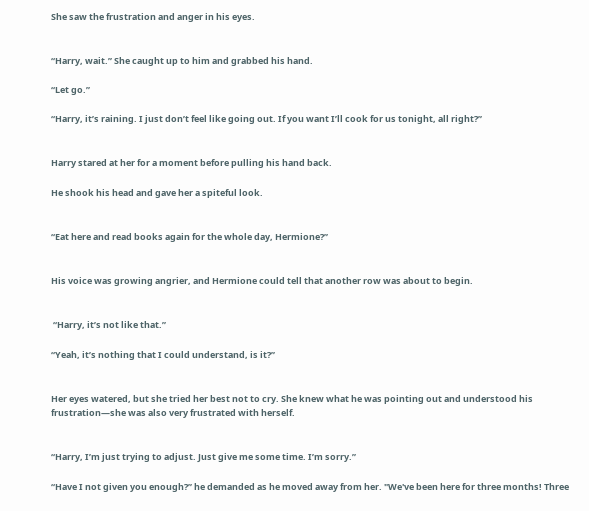She saw the frustration and anger in his eyes.


“Harry, wait.” She caught up to him and grabbed his hand.

“Let go.”

“Harry, it’s raining. I just don’t feel like going out. If you want I’ll cook for us tonight, all right?”


Harry stared at her for a moment before pulling his hand back.

He shook his head and gave her a spiteful look.


“Eat here and read books again for the whole day, Hermione?”


His voice was growing angrier, and Hermione could tell that another row was about to begin.


 “Harry, it’s not like that.”

“Yeah, it’s nothing that I could understand, is it?”


Her eyes watered, but she tried her best not to cry. She knew what he was pointing out and understood his frustration—she was also very frustrated with herself.


“Harry, I’m just trying to adjust. Just give me some time. I’m sorry.”

“Have I not given you enough?” he demanded as he moved away from her. "We've been here for three months! Three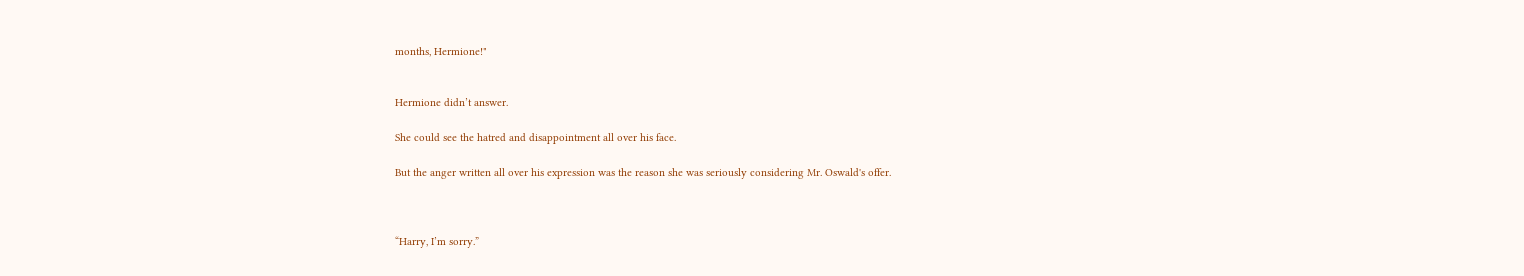months, Hermione!"


Hermione didn’t answer.

She could see the hatred and disappointment all over his face.

But the anger written all over his expression was the reason she was seriously considering Mr. Oswald's offer.



“Harry, I’m sorry.”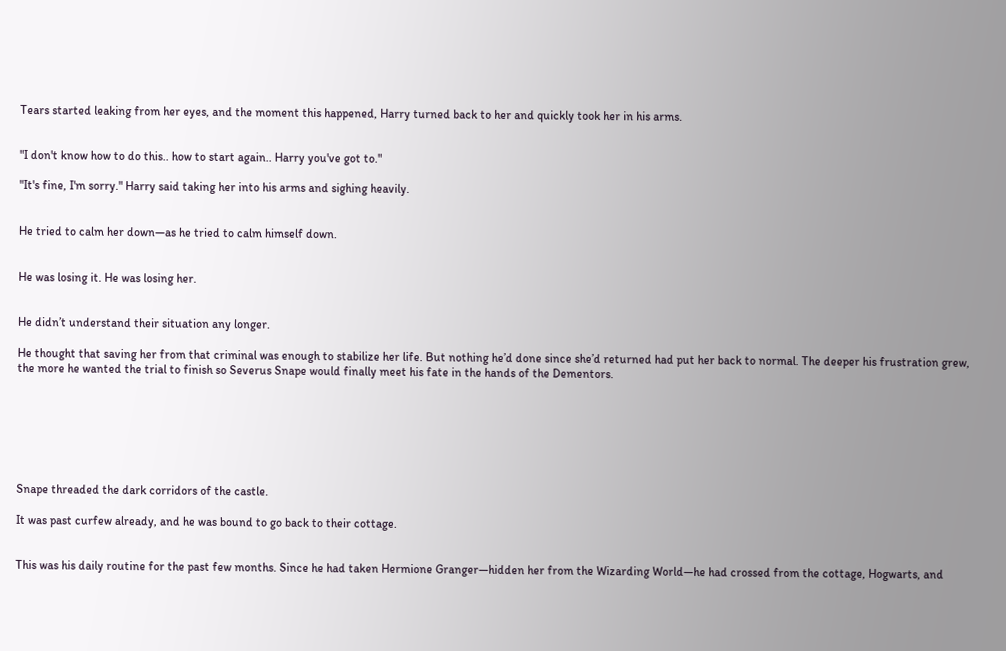Tears started leaking from her eyes, and the moment this happened, Harry turned back to her and quickly took her in his arms.


"I don't know how to do this.. how to start again.. Harry you've got to."

"It's fine, I'm sorry." Harry said taking her into his arms and sighing heavily.


He tried to calm her down—as he tried to calm himself down.


He was losing it. He was losing her.


He didn’t understand their situation any longer.

He thought that saving her from that criminal was enough to stabilize her life. But nothing he’d done since she’d returned had put her back to normal. The deeper his frustration grew, the more he wanted the trial to finish so Severus Snape would finally meet his fate in the hands of the Dementors.







Snape threaded the dark corridors of the castle.

It was past curfew already, and he was bound to go back to their cottage.


This was his daily routine for the past few months. Since he had taken Hermione Granger—hidden her from the Wizarding World—he had crossed from the cottage, Hogwarts, and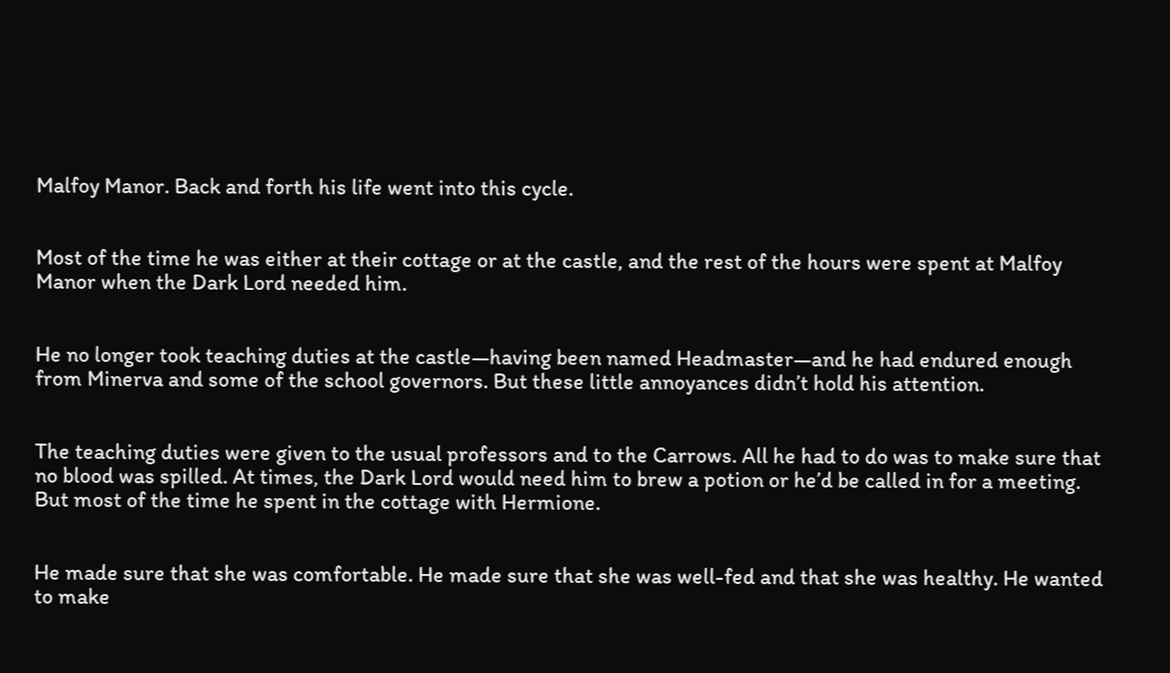Malfoy Manor. Back and forth his life went into this cycle.


Most of the time he was either at their cottage or at the castle, and the rest of the hours were spent at Malfoy Manor when the Dark Lord needed him.


He no longer took teaching duties at the castle—having been named Headmaster—and he had endured enough from Minerva and some of the school governors. But these little annoyances didn’t hold his attention.


The teaching duties were given to the usual professors and to the Carrows. All he had to do was to make sure that no blood was spilled. At times, the Dark Lord would need him to brew a potion or he’d be called in for a meeting. But most of the time he spent in the cottage with Hermione.


He made sure that she was comfortable. He made sure that she was well-fed and that she was healthy. He wanted to make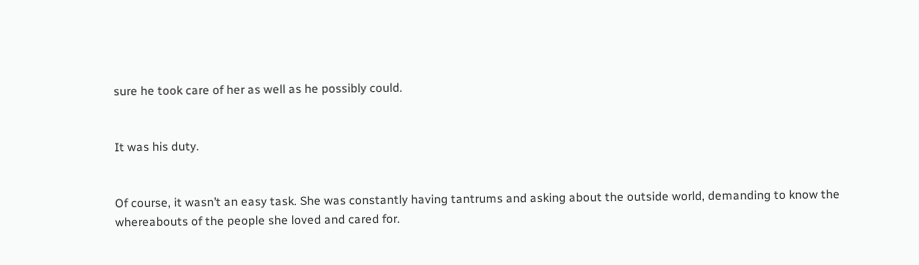sure he took care of her as well as he possibly could.


It was his duty.


Of course, it wasn’t an easy task. She was constantly having tantrums and asking about the outside world, demanding to know the whereabouts of the people she loved and cared for.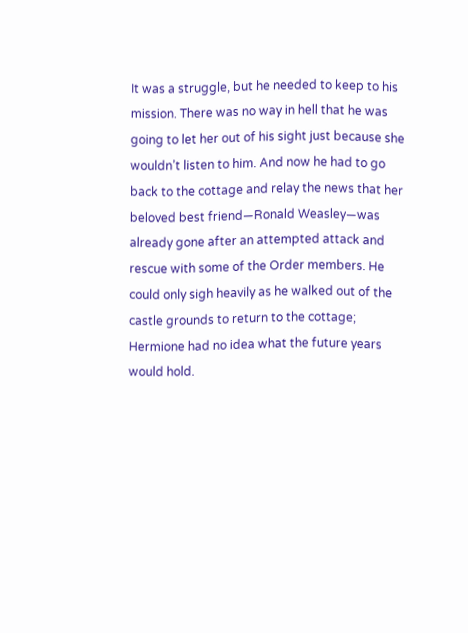It was a struggle, but he needed to keep to his mission. There was no way in hell that he was going to let her out of his sight just because she wouldn’t listen to him. And now he had to go back to the cottage and relay the news that her beloved best friend—Ronald Weasley—was already gone after an attempted attack and rescue with some of the Order members. He could only sigh heavily as he walked out of the castle grounds to return to the cottage; Hermione had no idea what the future years would hold.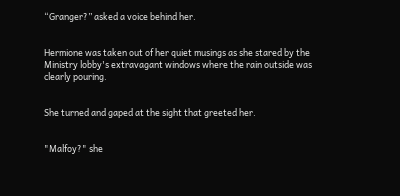“Granger?” asked a voice behind her.


Hermione was taken out of her quiet musings as she stared by the Ministry lobby's extravagant windows where the rain outside was clearly pouring.


She turned and gaped at the sight that greeted her.


"Malfoy?" she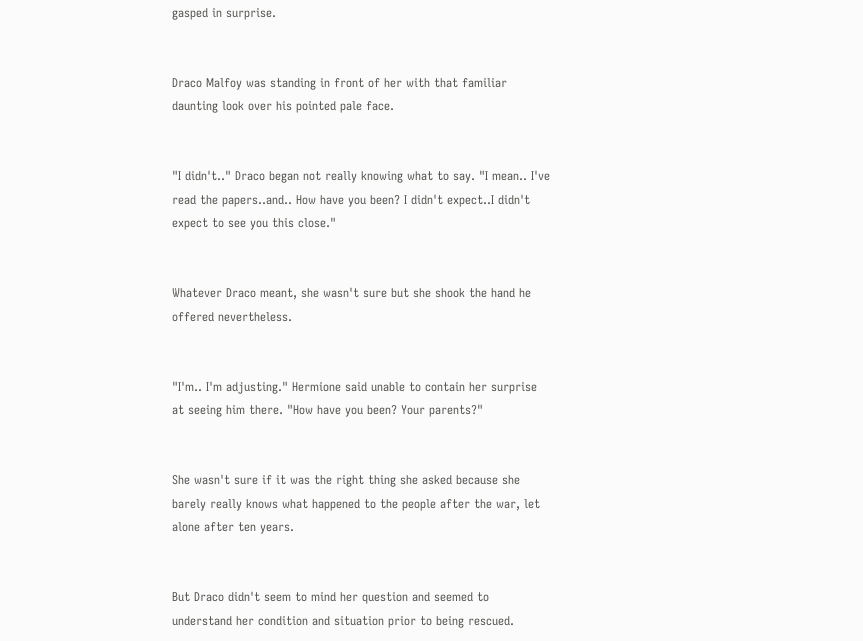gasped in surprise.


Draco Malfoy was standing in front of her with that familiar daunting look over his pointed pale face.


"I didn't.." Draco began not really knowing what to say. "I mean.. I've read the papers..and.. How have you been? I didn't expect..I didn't expect to see you this close."


Whatever Draco meant, she wasn't sure but she shook the hand he offered nevertheless.


"I'm.. I'm adjusting." Hermione said unable to contain her surprise at seeing him there. "How have you been? Your parents?"


She wasn't sure if it was the right thing she asked because she barely really knows what happened to the people after the war, let alone after ten years.


But Draco didn't seem to mind her question and seemed to understand her condition and situation prior to being rescued.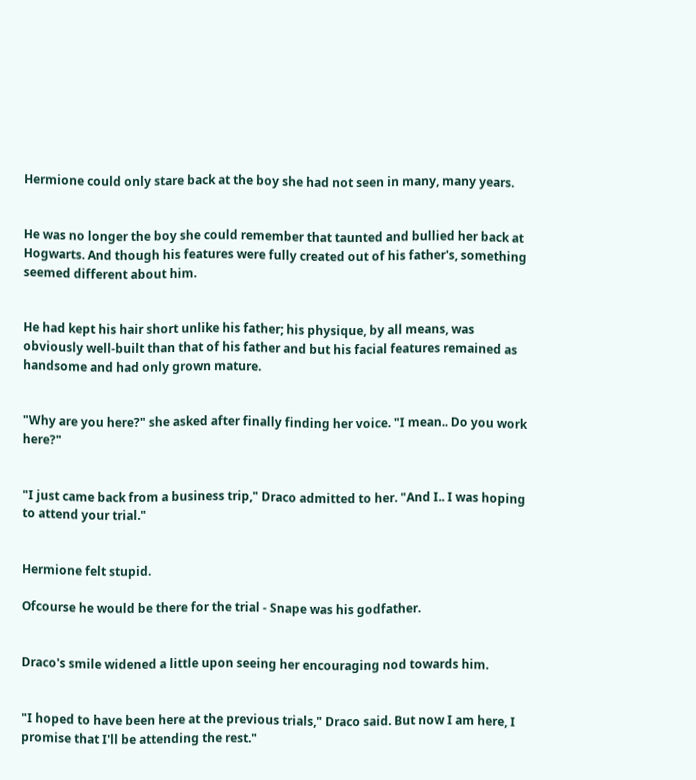Hermione could only stare back at the boy she had not seen in many, many years.


He was no longer the boy she could remember that taunted and bullied her back at Hogwarts. And though his features were fully created out of his father's, something seemed different about him.


He had kept his hair short unlike his father; his physique, by all means, was obviously well-built than that of his father and but his facial features remained as handsome and had only grown mature.


"Why are you here?" she asked after finally finding her voice. "I mean.. Do you work here?"


"I just came back from a business trip," Draco admitted to her. "And I.. I was hoping to attend your trial."


Hermione felt stupid.

Ofcourse he would be there for the trial - Snape was his godfather.


Draco's smile widened a little upon seeing her encouraging nod towards him.


"I hoped to have been here at the previous trials," Draco said. But now I am here, I promise that I'll be attending the rest."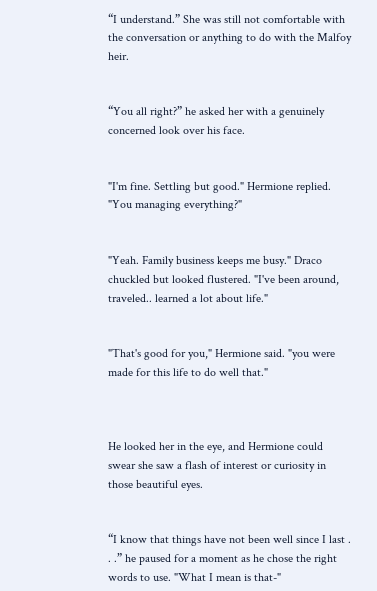“I understand.” She was still not comfortable with the conversation or anything to do with the Malfoy heir.


“You all right?” he asked her with a genuinely concerned look over his face.


"I'm fine. Settling but good." Hermione replied. "You managing everything?"


"Yeah. Family business keeps me busy." Draco chuckled but looked flustered. "I've been around, traveled.. learned a lot about life."


"That's good for you," Hermione said. "you were made for this life to do well that."



He looked her in the eye, and Hermione could swear she saw a flash of interest or curiosity in those beautiful eyes.


“I know that things have not been well since I last . . .” he paused for a moment as he chose the right words to use. "What I mean is that-"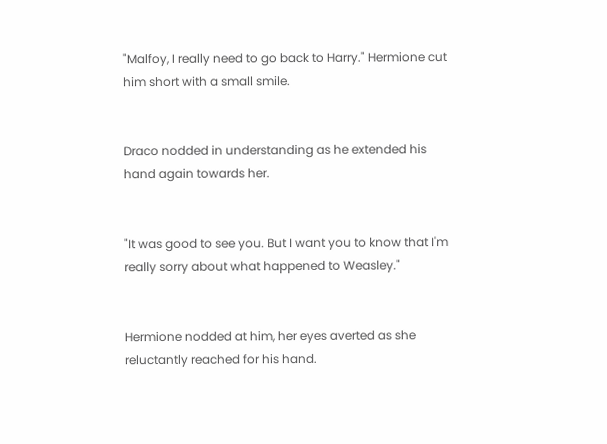"Malfoy, I really need to go back to Harry." Hermione cut him short with a small smile.


Draco nodded in understanding as he extended his hand again towards her.


"It was good to see you. But I want you to know that I'm really sorry about what happened to Weasley."


Hermione nodded at him, her eyes averted as she reluctantly reached for his hand.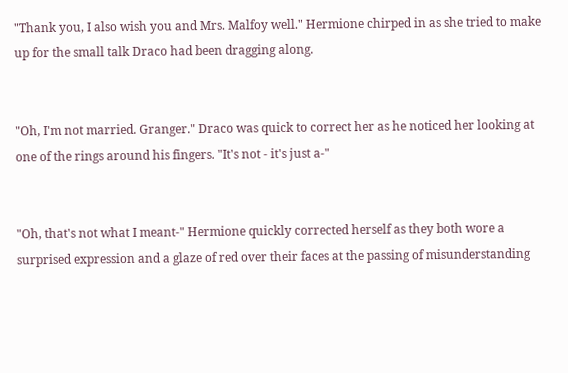"Thank you, I also wish you and Mrs. Malfoy well." Hermione chirped in as she tried to make up for the small talk Draco had been dragging along.


"Oh, I'm not married. Granger." Draco was quick to correct her as he noticed her looking at one of the rings around his fingers. "It's not - it's just a-"


"Oh, that's not what I meant-" Hermione quickly corrected herself as they both wore a surprised expression and a glaze of red over their faces at the passing of misunderstanding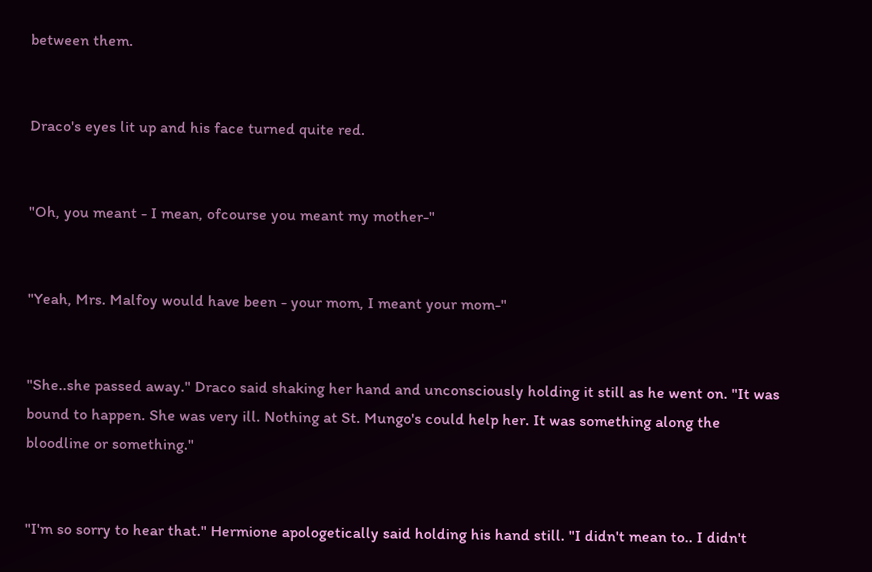between them.


Draco's eyes lit up and his face turned quite red.


"Oh, you meant - I mean, ofcourse you meant my mother-"


"Yeah, Mrs. Malfoy would have been - your mom, I meant your mom-"


"She..she passed away." Draco said shaking her hand and unconsciously holding it still as he went on. "It was bound to happen. She was very ill. Nothing at St. Mungo's could help her. It was something along the bloodline or something."


"I'm so sorry to hear that." Hermione apologetically said holding his hand still. "I didn't mean to.. I didn't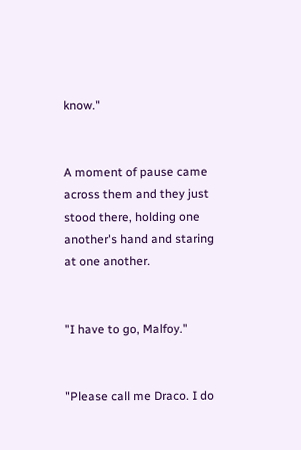know."


A moment of pause came across them and they just stood there, holding one another's hand and staring at one another.


"I have to go, Malfoy."


"Please call me Draco. I do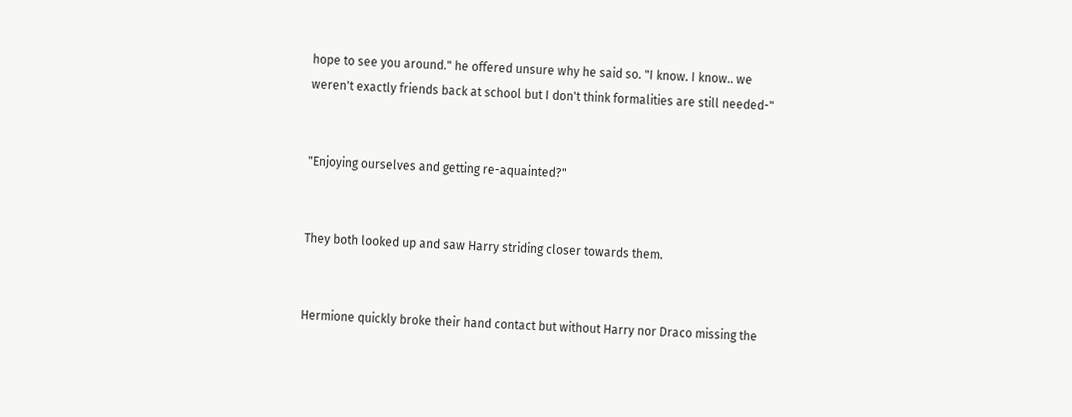hope to see you around." he offered unsure why he said so. "I know. I know.. we weren't exactly friends back at school but I don't think formalities are still needed-"


"Enjoying ourselves and getting re-aquainted?"


They both looked up and saw Harry striding closer towards them.


Hermione quickly broke their hand contact but without Harry nor Draco missing the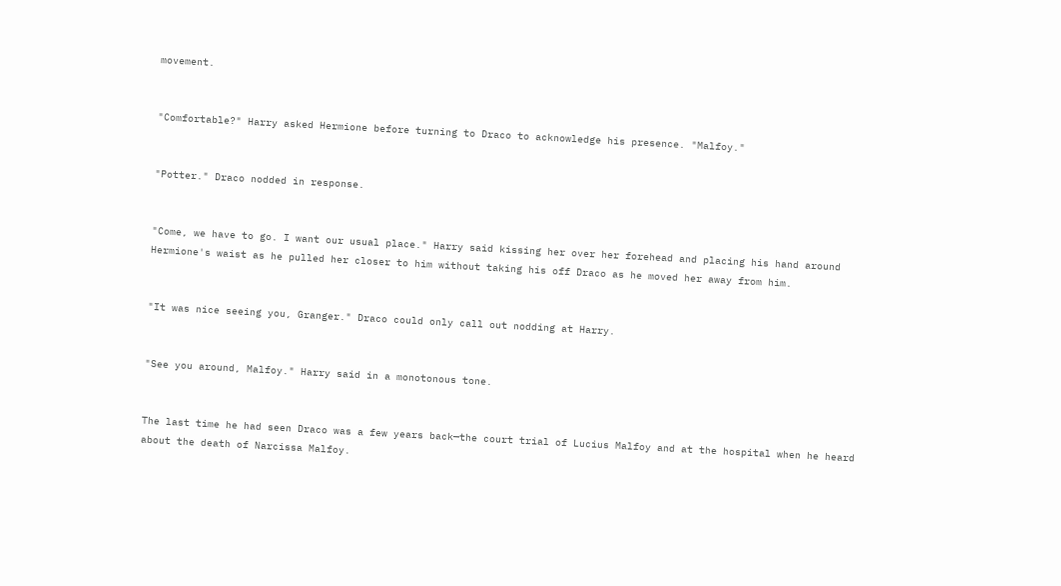movement.


"Comfortable?" Harry asked Hermione before turning to Draco to acknowledge his presence. "Malfoy."


"Potter." Draco nodded in response.


"Come, we have to go. I want our usual place." Harry said kissing her over her forehead and placing his hand around Hermione's waist as he pulled her closer to him without taking his off Draco as he moved her away from him.


"It was nice seeing you, Granger." Draco could only call out nodding at Harry.


"See you around, Malfoy." Harry said in a monotonous tone.


The last time he had seen Draco was a few years back—the court trial of Lucius Malfoy and at the hospital when he heard about the death of Narcissa Malfoy.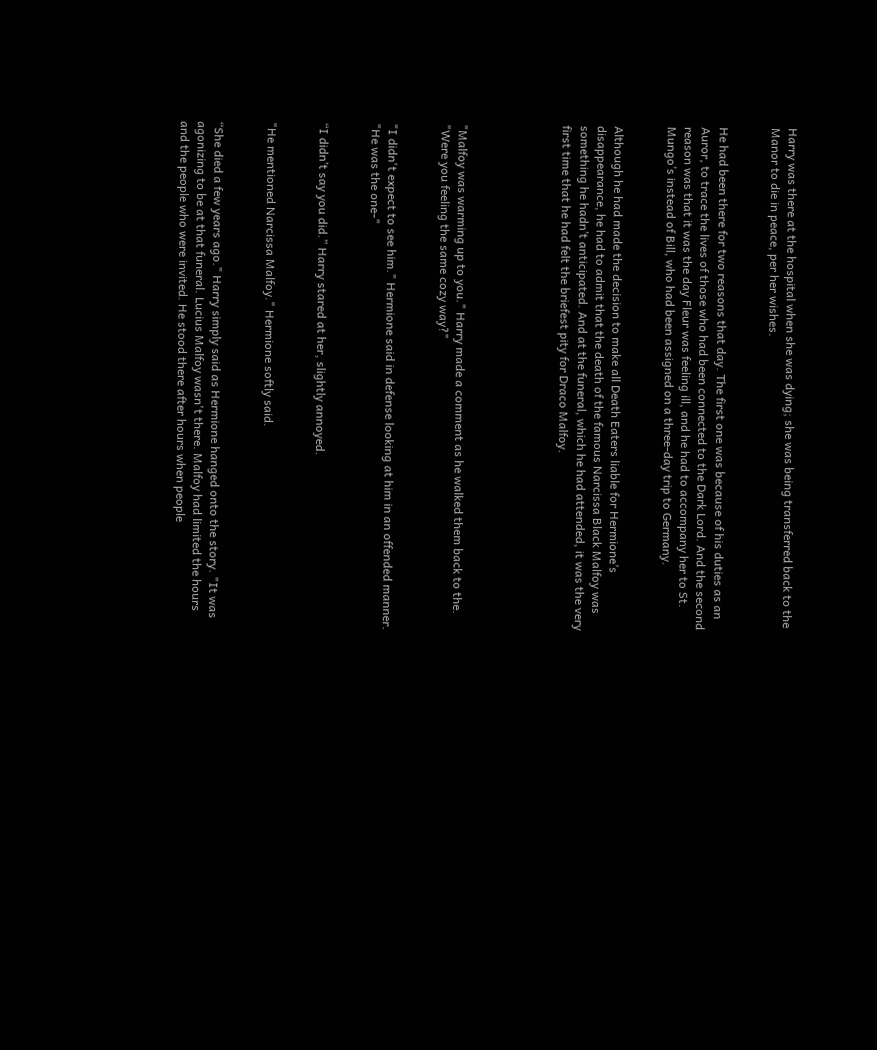Harry was there at the hospital when she was dying; she was being transferred back to the Manor to die in peace, per her wishes.


He had been there for two reasons that day. The first one was because of his duties as an Auror, to trace the lives of those who had been connected to the Dark Lord. And the second reason was that it was the day Fleur was feeling ill, and he had to accompany her to St. Mungo’s instead of Bill, who had been assigned on a three-day trip to Germany.


Although he had made the decision to make all Death Eaters liable for Hermione’s disappearance, he had to admit that the death of the famous Narcissa Black Malfoy was something he hadn’t anticipated. And at the funeral, which he had attended, it was the very first time that he had felt the briefest pity for Draco Malfoy.





"Malfoy was warming up to you." Harry made a comment as he walked them back to the. "Were you feeling the same cozy way?"


"I didn't expect to see him." Hermione said in defense looking at him in an offended manner. "He was the one-"


“I didn’t say you did.” Harry stared at her, slightly annoyed.


"He mentioned Narcissa Malfoy." Hermione softly said.


“She died a few years ago." Harry simply said as Hermione hanged onto the story. "It was agonizing to be at that funeral. Lucius Malfoy wasn't there. Malfoy had limited the hours and the people who were invited. He stood there after hours when people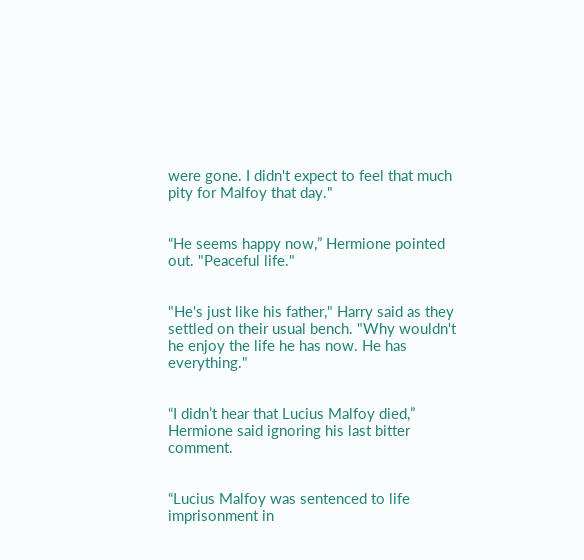were gone. I didn't expect to feel that much pity for Malfoy that day."


“He seems happy now,” Hermione pointed out. "Peaceful life."


"He's just like his father," Harry said as they settled on their usual bench. "Why wouldn't he enjoy the life he has now. He has everything."


“I didn’t hear that Lucius Malfoy died,” Hermione said ignoring his last bitter comment.


“Lucius Malfoy was sentenced to life imprisonment in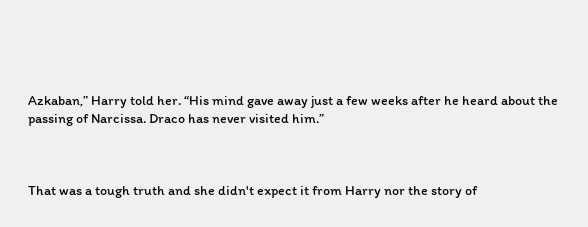Azkaban,” Harry told her. “His mind gave away just a few weeks after he heard about the passing of Narcissa. Draco has never visited him.”



That was a tough truth and she didn't expect it from Harry nor the story of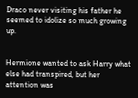Draco never visiting his father he seemed to idolize so much growing up.


Hermione wanted to ask Harry what else had transpired, but her attention was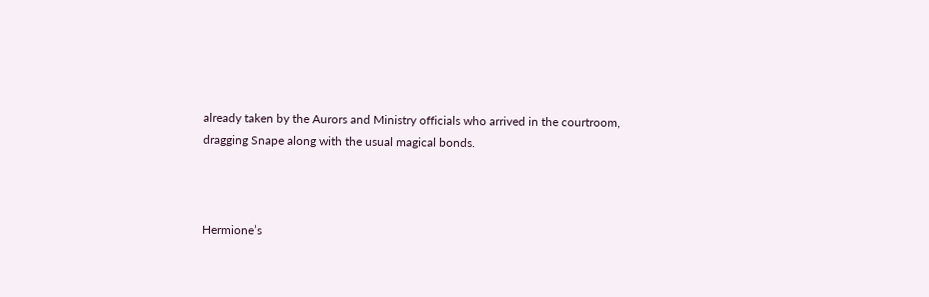already taken by the Aurors and Ministry officials who arrived in the courtroom, dragging Snape along with the usual magical bonds.



Hermione’s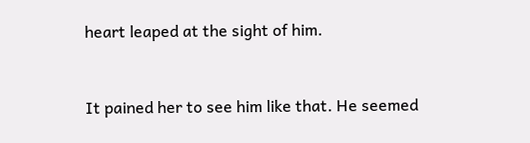heart leaped at the sight of him.


It pained her to see him like that. He seemed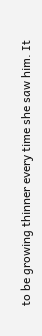to be growing thinner every time she saw him. It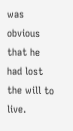was obvious that he had lost the will to live.